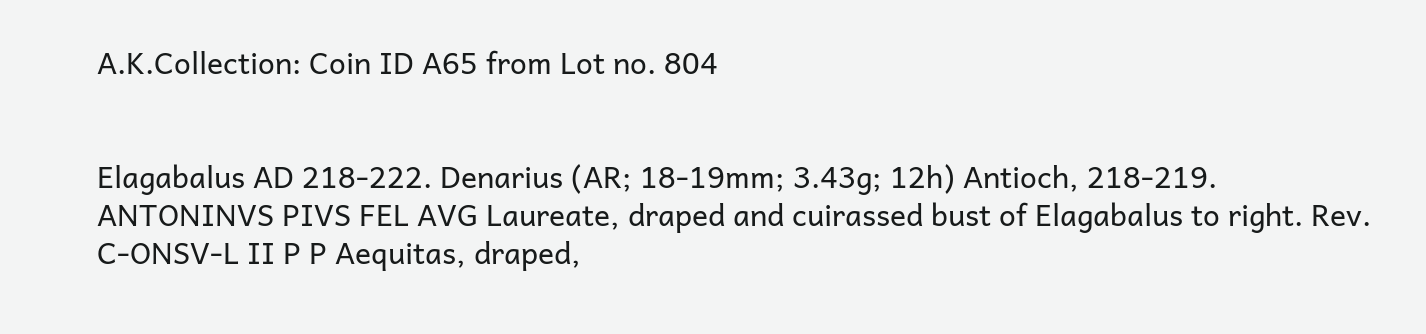A.K.Collection: Coin ID A65 from Lot no. 804


Elagabalus AD 218-222. Denarius (AR; 18-19mm; 3.43g; 12h) Antioch, 218-219. ANTONINVS PIVS FEL AVG Laureate, draped and cuirassed bust of Elagabalus to right. Rev. C-ONSV-L II P P Aequitas, draped,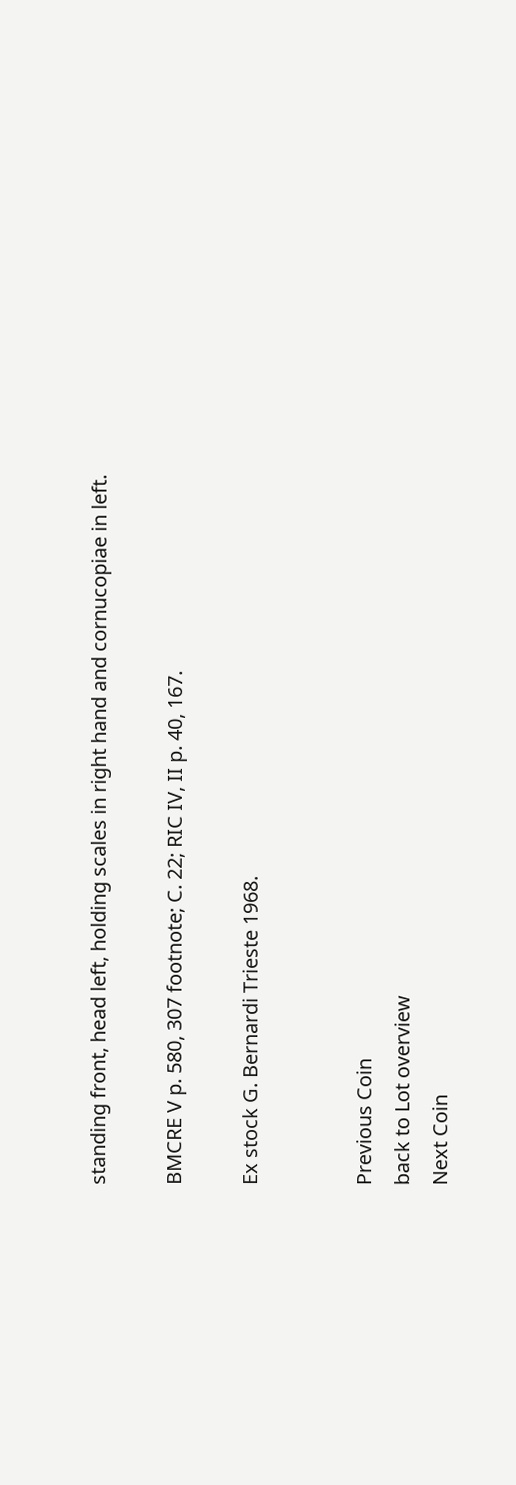standing front, head left, holding scales in right hand and cornucopiae in left.

BMCRE V p. 580, 307 footnote; C. 22; RIC IV, II p. 40, 167.

Ex stock G. Bernardi Trieste 1968.


Previous Coin
back to Lot overview
Next Coin